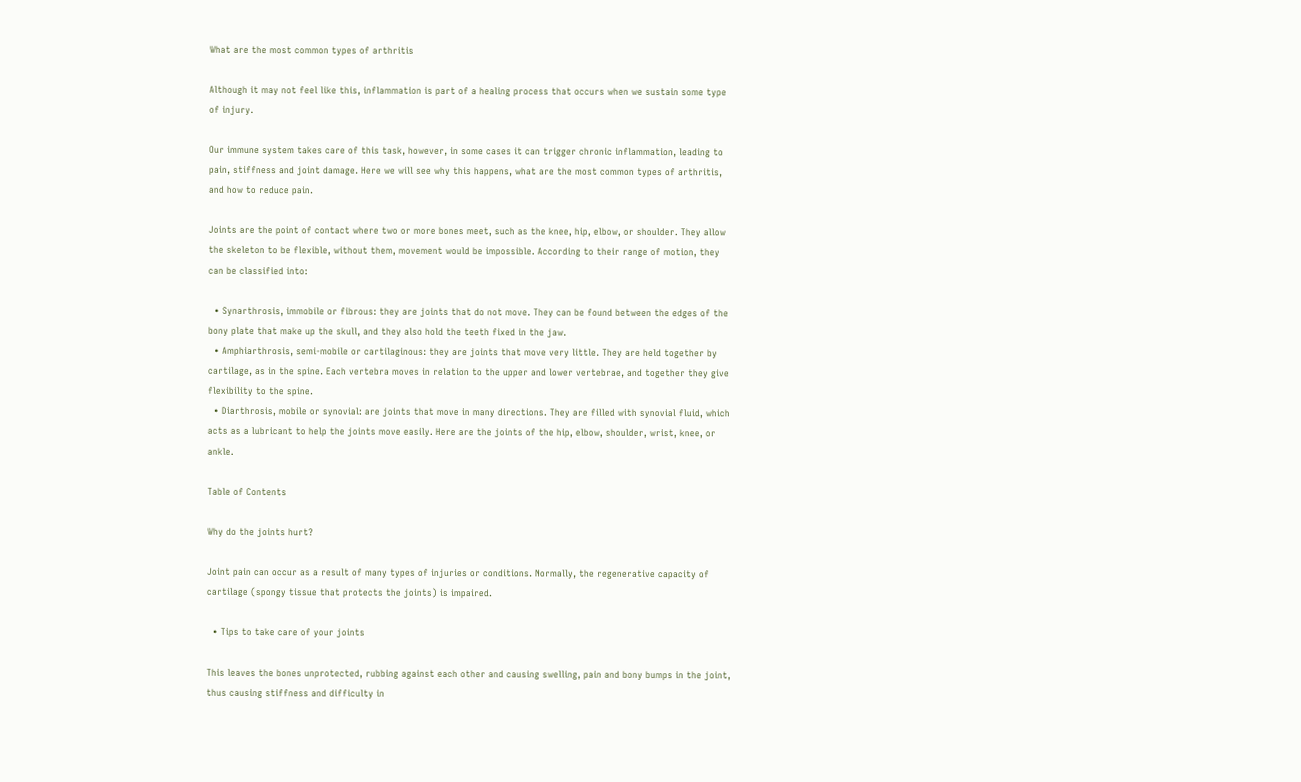What are the most common types of arthritis

Although it may not feel like this, inflammation is part of a healing process that occurs when we sustain some type of injury.

Our immune system takes care of this task, however, in some cases it can trigger chronic inflammation, leading to pain, stiffness and joint damage. Here we will see why this happens, what are the most common types of arthritis, and how to reduce pain.

Joints are the point of contact where two or more bones meet, such as the knee, hip, elbow, or shoulder. They allow the skeleton to be flexible, without them, movement would be impossible. According to their range of motion, they can be classified into:

  • Synarthrosis, immobile or fibrous: they are joints that do not move. They can be found between the edges of the bony plate that make up the skull, and they also hold the teeth fixed in the jaw.
  • Amphiarthrosis, semi-mobile or cartilaginous: they are joints that move very little. They are held together by cartilage, as in the spine. Each vertebra moves in relation to the upper and lower vertebrae, and together they give flexibility to the spine.
  • Diarthrosis, mobile or synovial: are joints that move in many directions. They are filled with synovial fluid, which acts as a lubricant to help the joints move easily. Here are the joints of the hip, elbow, shoulder, wrist, knee, or ankle.

Table of Contents

Why do the joints hurt?

Joint pain can occur as a result of many types of injuries or conditions. Normally, the regenerative capacity of cartilage (spongy tissue that protects the joints) is impaired.

  • Tips to take care of your joints

This leaves the bones unprotected, rubbing against each other and causing swelling, pain and bony bumps in the joint, thus causing stiffness and difficulty in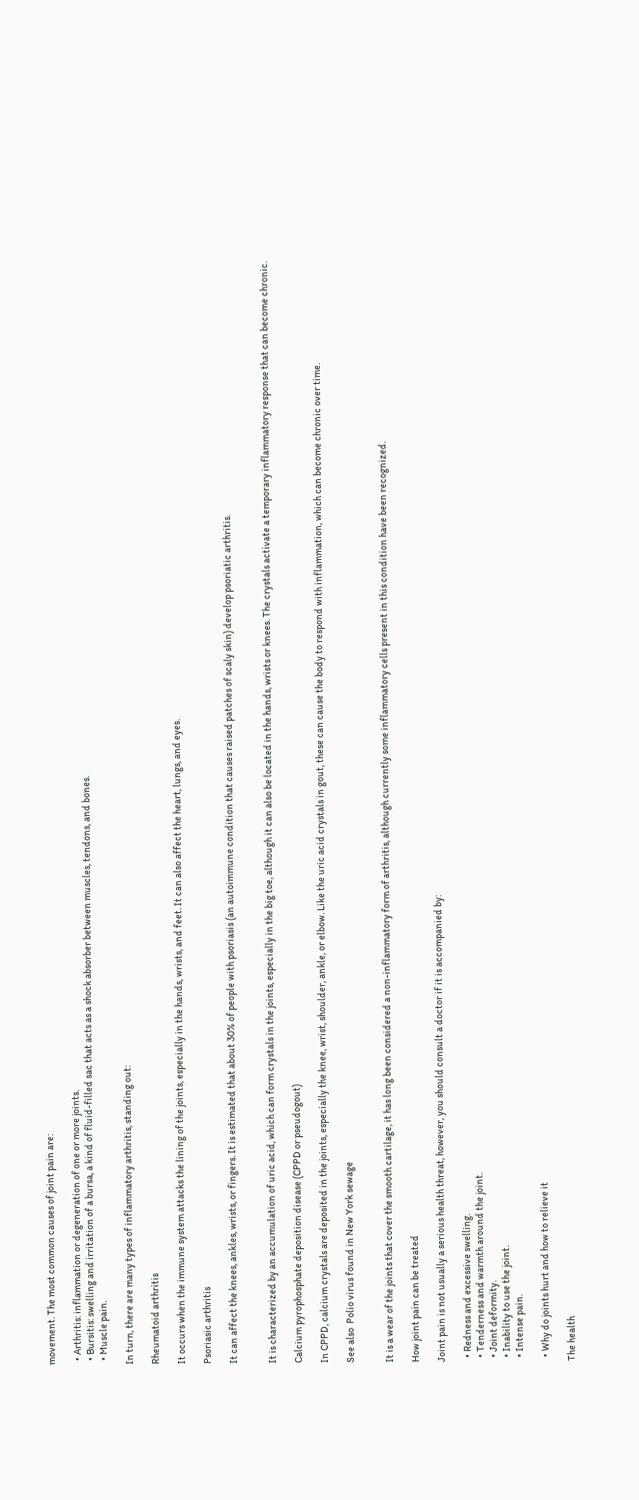movement. The most common causes of joint pain are:

  • Arthritis: inflammation or degeneration of one or more joints.
  • Bursitis: swelling and irritation of a bursa, a kind of fluid-filled sac that acts as a shock absorber between muscles, tendons, and bones.
  • Muscle pain.

In turn, there are many types of inflammatory arthritis, standing out:

Rheumatoid arthritis

It occurs when the immune system attacks the lining of the joints, especially in the hands, wrists, and feet. It can also affect the heart, lungs, and eyes.

Psoriasic arthritis

It can affect the knees, ankles, wrists, or fingers. It is estimated that about 30% of people with psoriasis (an autoimmune condition that causes raised patches of scaly skin) develop psoriatic arthritis.


It is characterized by an accumulation of uric acid, which can form crystals in the joints, especially in the big toe, although it can also be located in the hands, wrists or knees. The crystals activate a temporary inflammatory response that can become chronic.

Calcium pyrophosphate deposition disease (CPPD or pseudogout)

In CPPD, calcium crystals are deposited in the joints, especially the knee, wrist, shoulder, ankle, or elbow. Like the uric acid crystals in gout, these can cause the body to respond with inflammation, which can become chronic over time.

See also  Polio virus found in New York sewage


It is a wear of the joints that cover the smooth cartilage, it has long been considered a non-inflammatory form of arthritis, although currently some inflammatory cells present in this condition have been recognized.

How joint pain can be treated

Joint pain is not usually a serious health threat, however, you should consult a doctor if it is accompanied by:

  • Redness and excessive swelling.
  • Tenderness and warmth around the joint.
  • Joint deformity.
  • Inability to use the joint.
  • Intense pain.

  • Why do joints hurt and how to relieve it

The health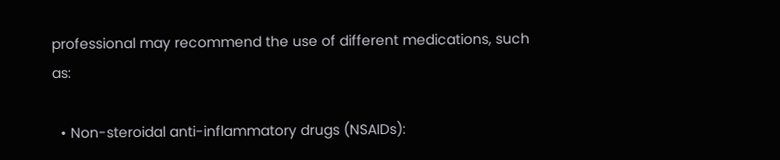professional may recommend the use of different medications, such as:

  • Non-steroidal anti-inflammatory drugs (NSAIDs):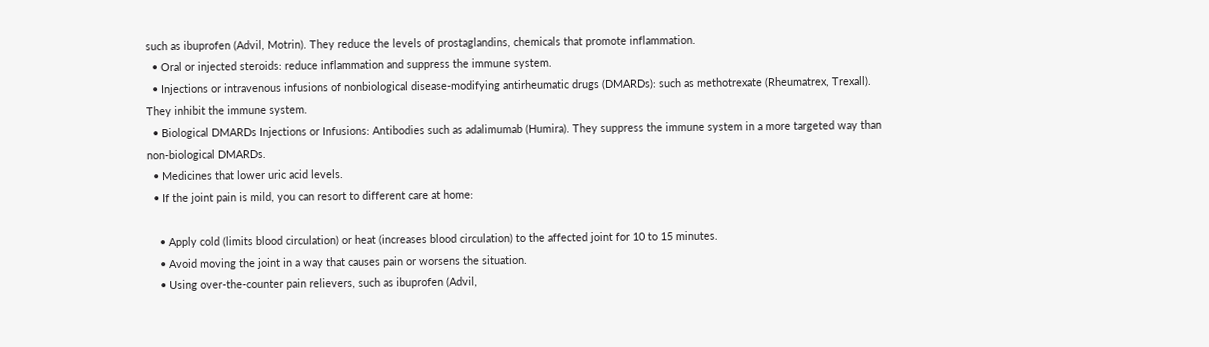such as ibuprofen (Advil, Motrin). They reduce the levels of prostaglandins, chemicals that promote inflammation.
  • Oral or injected steroids: reduce inflammation and suppress the immune system.
  • Injections or intravenous infusions of nonbiological disease-modifying antirheumatic drugs (DMARDs): such as methotrexate (Rheumatrex, Trexall). They inhibit the immune system.
  • Biological DMARDs Injections or Infusions: Antibodies such as adalimumab (Humira). They suppress the immune system in a more targeted way than non-biological DMARDs.
  • Medicines that lower uric acid levels.
  • If the joint pain is mild, you can resort to different care at home:

    • Apply cold (limits blood circulation) or heat (increases blood circulation) to the affected joint for 10 to 15 minutes.
    • Avoid moving the joint in a way that causes pain or worsens the situation.
    • Using over-the-counter pain relievers, such as ibuprofen (Advil,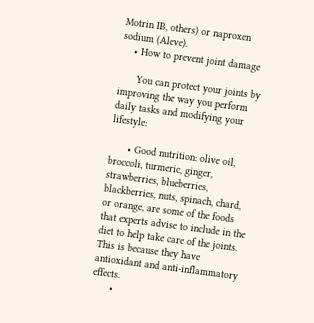Motrin IB, others) or naproxen sodium (Aleve).
    • How to prevent joint damage

      You can protect your joints by improving the way you perform daily tasks and modifying your lifestyle:

      • Good nutrition: olive oil, broccoli, turmeric, ginger, strawberries, blueberries, blackberries, nuts, spinach, chard, or orange, are some of the foods that experts advise to include in the diet to help take care of the joints. This is because they have antioxidant and anti-inflammatory effects.
      •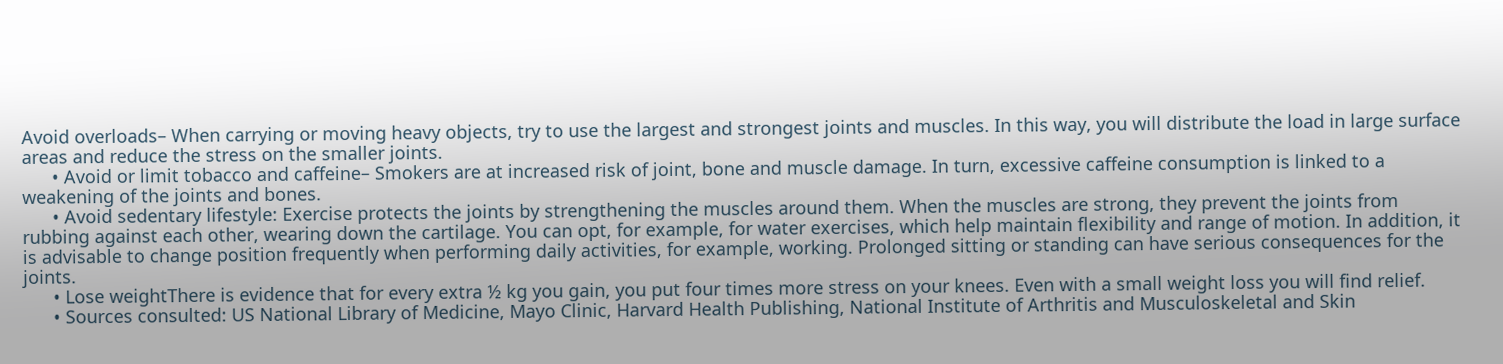Avoid overloads– When carrying or moving heavy objects, try to use the largest and strongest joints and muscles. In this way, you will distribute the load in large surface areas and reduce the stress on the smaller joints.
      • Avoid or limit tobacco and caffeine– Smokers are at increased risk of joint, bone and muscle damage. In turn, excessive caffeine consumption is linked to a weakening of the joints and bones.
      • Avoid sedentary lifestyle: Exercise protects the joints by strengthening the muscles around them. When the muscles are strong, they prevent the joints from rubbing against each other, wearing down the cartilage. You can opt, for example, for water exercises, which help maintain flexibility and range of motion. In addition, it is advisable to change position frequently when performing daily activities, for example, working. Prolonged sitting or standing can have serious consequences for the joints.
      • Lose weightThere is evidence that for every extra ½ kg you gain, you put four times more stress on your knees. Even with a small weight loss you will find relief.
      • Sources consulted: US National Library of Medicine, Mayo Clinic, Harvard Health Publishing, National Institute of Arthritis and Musculoskeletal and Skin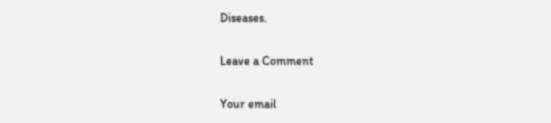Diseases.

Leave a Comment

Your email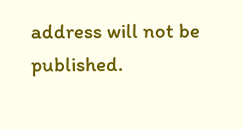address will not be published.